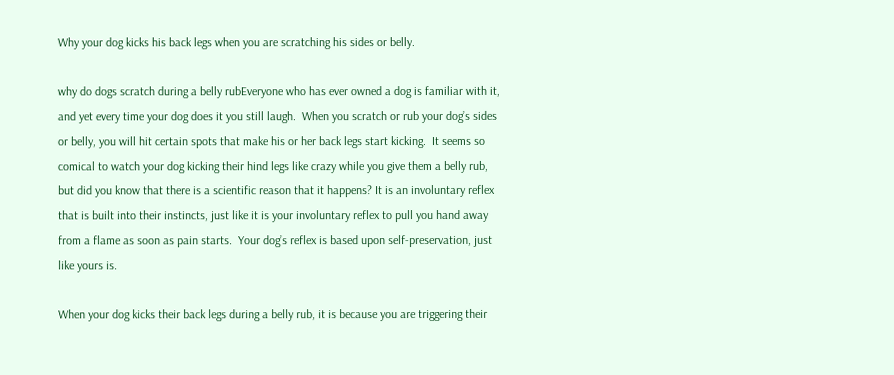Why your dog kicks his back legs when you are scratching his sides or belly.

why do dogs scratch during a belly rubEveryone who has ever owned a dog is familiar with it, and yet every time your dog does it you still laugh.  When you scratch or rub your dog’s sides or belly, you will hit certain spots that make his or her back legs start kicking.  It seems so comical to watch your dog kicking their hind legs like crazy while you give them a belly rub, but did you know that there is a scientific reason that it happens? It is an involuntary reflex that is built into their instincts, just like it is your involuntary reflex to pull you hand away from a flame as soon as pain starts.  Your dog’s reflex is based upon self-preservation, just like yours is.

When your dog kicks their back legs during a belly rub, it is because you are triggering their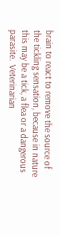brain to react to remove the source of the tickling sensation, because in nature this may be a tick, a flea or a dangerous parasite.  Veterinarian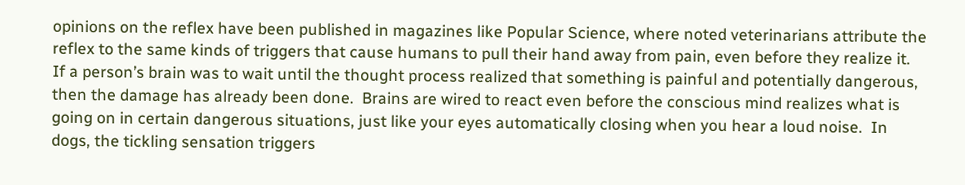opinions on the reflex have been published in magazines like Popular Science, where noted veterinarians attribute the reflex to the same kinds of triggers that cause humans to pull their hand away from pain, even before they realize it.  If a person’s brain was to wait until the thought process realized that something is painful and potentially dangerous, then the damage has already been done.  Brains are wired to react even before the conscious mind realizes what is going on in certain dangerous situations, just like your eyes automatically closing when you hear a loud noise.  In dogs, the tickling sensation triggers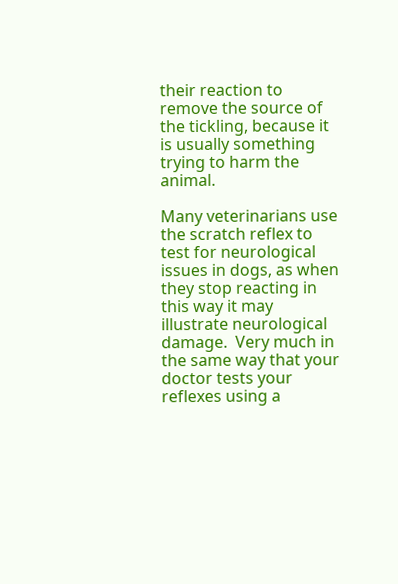their reaction to remove the source of the tickling, because it is usually something trying to harm the animal.

Many veterinarians use the scratch reflex to test for neurological issues in dogs, as when they stop reacting in this way it may illustrate neurological damage.  Very much in the same way that your doctor tests your reflexes using a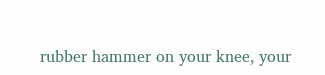rubber hammer on your knee, your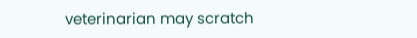veterinarian may scratch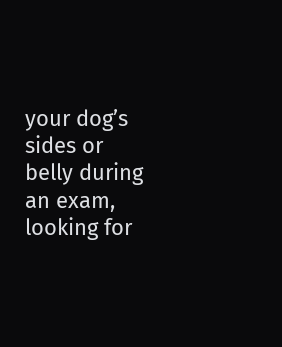your dog’s sides or belly during an exam, looking for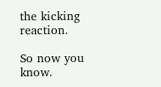the kicking reaction.

So now you know.